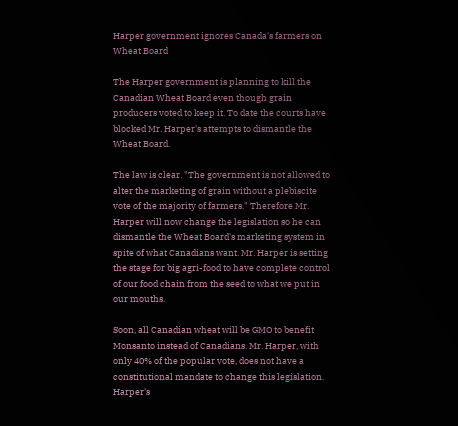Harper government ignores Canada's farmers on Wheat Board

The Harper government is planning to kill the Canadian Wheat Board even though grain producers voted to keep it. To date the courts have blocked Mr. Harper's attempts to dismantle the Wheat Board.

The law is clear. "The government is not allowed to alter the marketing of grain without a plebiscite vote of the majority of farmers." Therefore Mr. Harper will now change the legislation so he can dismantle the Wheat Board's marketing system in spite of what Canadians want. Mr. Harper is setting the stage for big agri-food to have complete control of our food chain from the seed to what we put in our mouths.

Soon, all Canadian wheat will be GMO to benefit Monsanto instead of Canadians. Mr. Harper, with only 40% of the popular vote, does not have a constitutional mandate to change this legislation. Harper's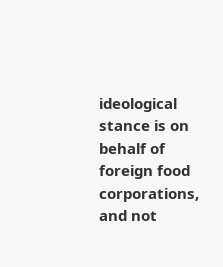ideological stance is on behalf of foreign food corporations, and not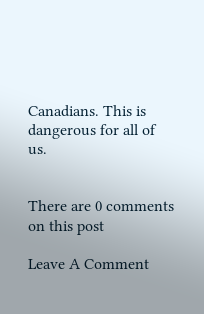Canadians. This is dangerous for all of us.


There are 0 comments on this post

Leave A Comment